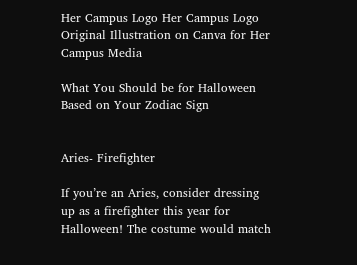Her Campus Logo Her Campus Logo
Original Illustration on Canva for Her Campus Media

What You Should be for Halloween Based on Your Zodiac Sign


Aries- Firefighter

If you’re an Aries, consider dressing up as a firefighter this year for Halloween! The costume would match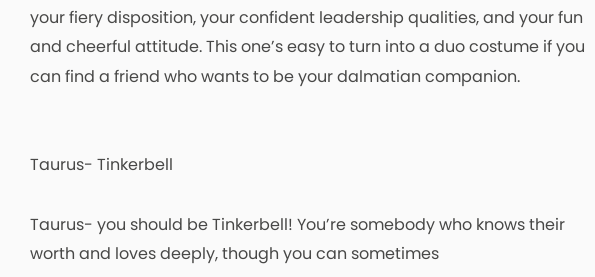your fiery disposition, your confident leadership qualities, and your fun and cheerful attitude. This one’s easy to turn into a duo costume if you can find a friend who wants to be your dalmatian companion.


Taurus- Tinkerbell

Taurus- you should be Tinkerbell! You’re somebody who knows their worth and loves deeply, though you can sometimes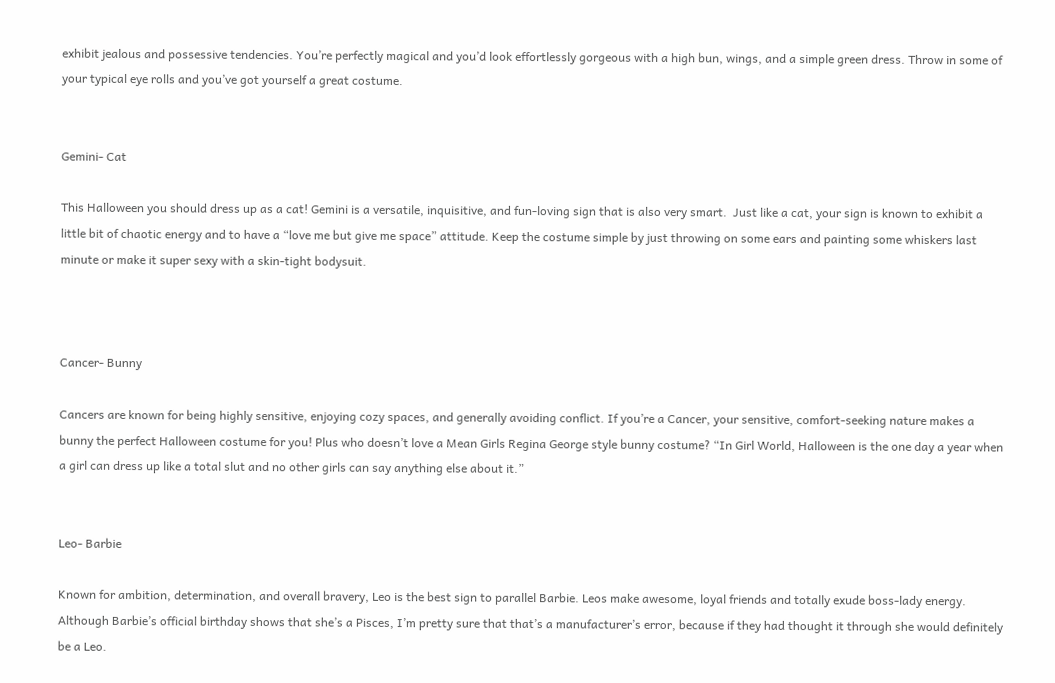exhibit jealous and possessive tendencies. You’re perfectly magical and you’d look effortlessly gorgeous with a high bun, wings, and a simple green dress. Throw in some of your typical eye rolls and you’ve got yourself a great costume.


Gemini- Cat

This Halloween you should dress up as a cat! Gemini is a versatile, inquisitive, and fun-loving sign that is also very smart.  Just like a cat, your sign is known to exhibit a little bit of chaotic energy and to have a “love me but give me space” attitude. Keep the costume simple by just throwing on some ears and painting some whiskers last minute or make it super sexy with a skin-tight bodysuit.



Cancer- Bunny

Cancers are known for being highly sensitive, enjoying cozy spaces, and generally avoiding conflict. If you’re a Cancer, your sensitive, comfort-seeking nature makes a bunny the perfect Halloween costume for you! Plus who doesn’t love a Mean Girls Regina George style bunny costume? “In Girl World, Halloween is the one day a year when a girl can dress up like a total slut and no other girls can say anything else about it.”


Leo- Barbie

Known for ambition, determination, and overall bravery, Leo is the best sign to parallel Barbie. Leos make awesome, loyal friends and totally exude boss-lady energy. Although Barbie’s official birthday shows that she’s a Pisces, I’m pretty sure that that’s a manufacturer’s error, because if they had thought it through she would definitely be a Leo.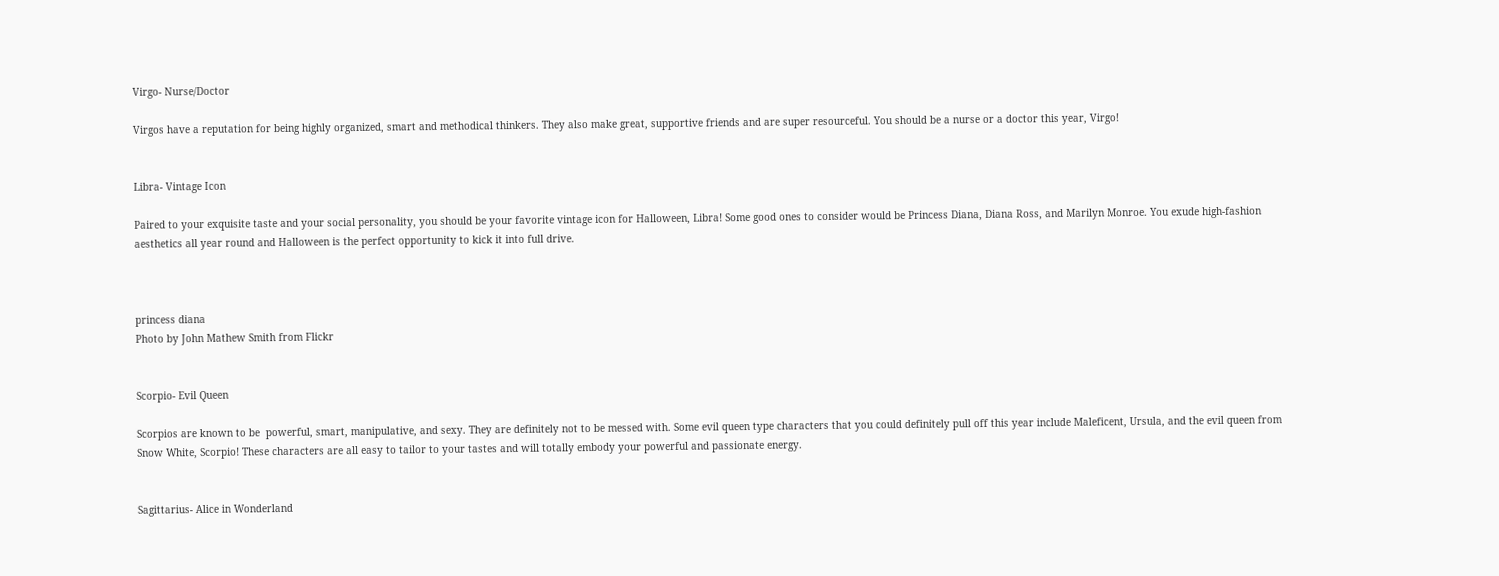Virgo- Nurse/Doctor

Virgos have a reputation for being highly organized, smart and methodical thinkers. They also make great, supportive friends and are super resourceful. You should be a nurse or a doctor this year, Virgo!


Libra- Vintage Icon

Paired to your exquisite taste and your social personality, you should be your favorite vintage icon for Halloween, Libra! Some good ones to consider would be Princess Diana, Diana Ross, and Marilyn Monroe. You exude high-fashion aesthetics all year round and Halloween is the perfect opportunity to kick it into full drive.



princess diana
Photo by John Mathew Smith from Flickr


Scorpio- Evil Queen

Scorpios are known to be  powerful, smart, manipulative, and sexy. They are definitely not to be messed with. Some evil queen type characters that you could definitely pull off this year include Maleficent, Ursula, and the evil queen from Snow White, Scorpio! These characters are all easy to tailor to your tastes and will totally embody your powerful and passionate energy.


Sagittarius- Alice in Wonderland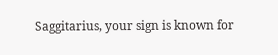Saggitarius, your sign is known for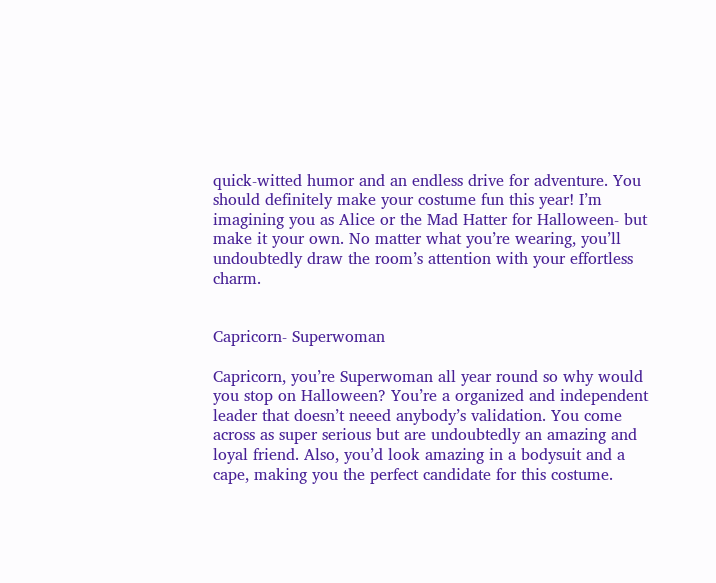quick-witted humor and an endless drive for adventure. You should definitely make your costume fun this year! I’m imagining you as Alice or the Mad Hatter for Halloween- but make it your own. No matter what you’re wearing, you’ll undoubtedly draw the room’s attention with your effortless charm.


Capricorn- Superwoman

Capricorn, you’re Superwoman all year round so why would you stop on Halloween? You’re a organized and independent leader that doesn’t neeed anybody’s validation. You come across as super serious but are undoubtedly an amazing and loyal friend. Also, you’d look amazing in a bodysuit and a cape, making you the perfect candidate for this costume.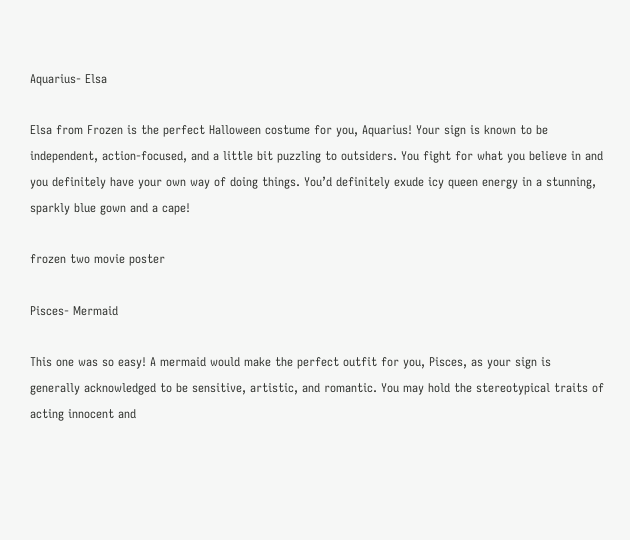Aquarius- Elsa

Elsa from Frozen is the perfect Halloween costume for you, Aquarius! Your sign is known to be independent, action-focused, and a little bit puzzling to outsiders. You fight for what you believe in and you definitely have your own way of doing things. You’d definitely exude icy queen energy in a stunning, sparkly blue gown and a cape!

frozen two movie poster

Pisces- Mermaid

This one was so easy! A mermaid would make the perfect outfit for you, Pisces, as your sign is generally acknowledged to be sensitive, artistic, and romantic. You may hold the stereotypical traits of acting innocent and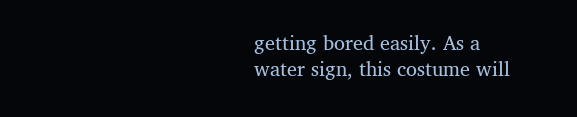getting bored easily. As a water sign, this costume will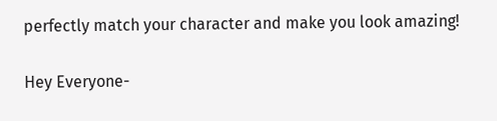perfectly match your character and make you look amazing!

Hey Everyone-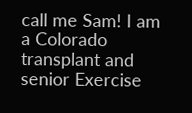call me Sam! I am a Colorado transplant and senior Exercise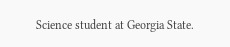Science student at Georgia State.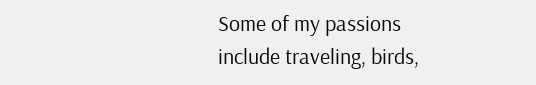Some of my passions include traveling, birds,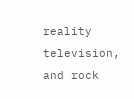reality television, and rock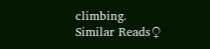climbing.
Similar Reads♀